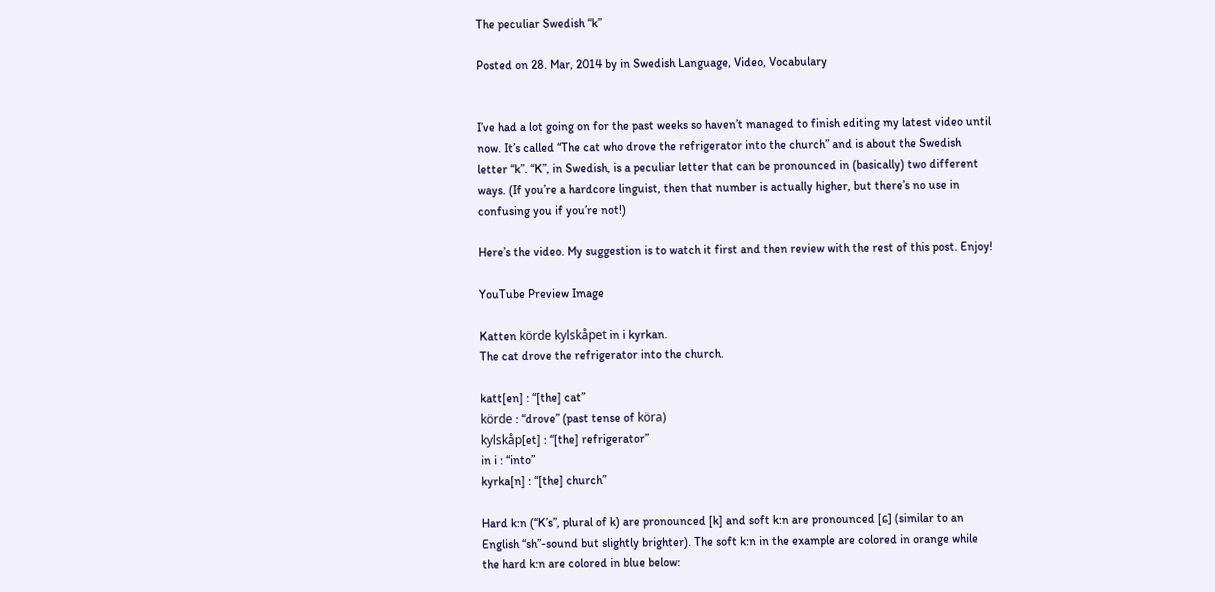The peculiar Swedish “k”

Posted on 28. Mar, 2014 by in Swedish Language, Video, Vocabulary


I’ve had a lot going on for the past weeks so haven’t managed to finish editing my latest video until now. It’s called “The cat who drove the refrigerator into the church” and is about the Swedish letter “k”. “K”, in Swedish, is a peculiar letter that can be pronounced in (basically) two different ways. (If you’re a hardcore linguist, then that number is actually higher, but there’s no use in confusing you if you’re not!)

Here’s the video. My suggestion is to watch it first and then review with the rest of this post. Enjoy!

YouTube Preview Image

Katten körde kylskåpet in i kyrkan.
The cat drove the refrigerator into the church.

katt[en] : “[the] cat”
körde : “drove” (past tense of köra)
kylskåp[et] : “[the] refrigerator”
in i : “into”
kyrka[n] : “[the] church”

Hard k:n (“K’s”, plural of k) are pronounced [k] and soft k:n are pronounced [ɕ] (similar to an English “sh”-sound but slightly brighter). The soft k:n in the example are colored in orange while the hard k:n are colored in blue below: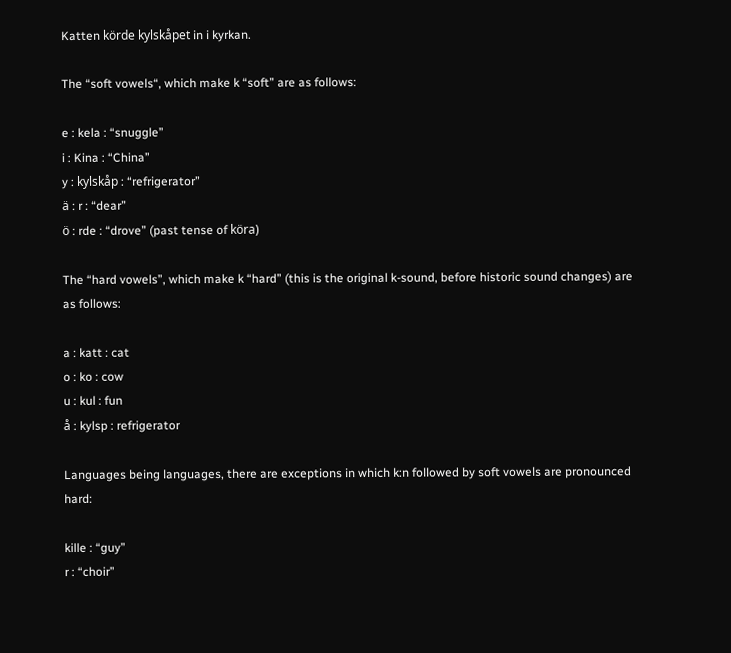Katten körde kylskåpet in i kyrkan.

The “soft vowels“, which make k “soft” are as follows:

e : kela : “snuggle”
i : Kina : “China”
y : kylskåp : “refrigerator”
ä : r : “dear”
ö : rde : “drove” (past tense of köra)

The “hard vowels”, which make k “hard” (this is the original k-sound, before historic sound changes) are as follows:

a : katt : cat
o : ko : cow
u : kul : fun
å : kylsp : refrigerator

Languages being languages, there are exceptions in which k:n followed by soft vowels are pronounced hard:

kille : “guy”
r : “choir”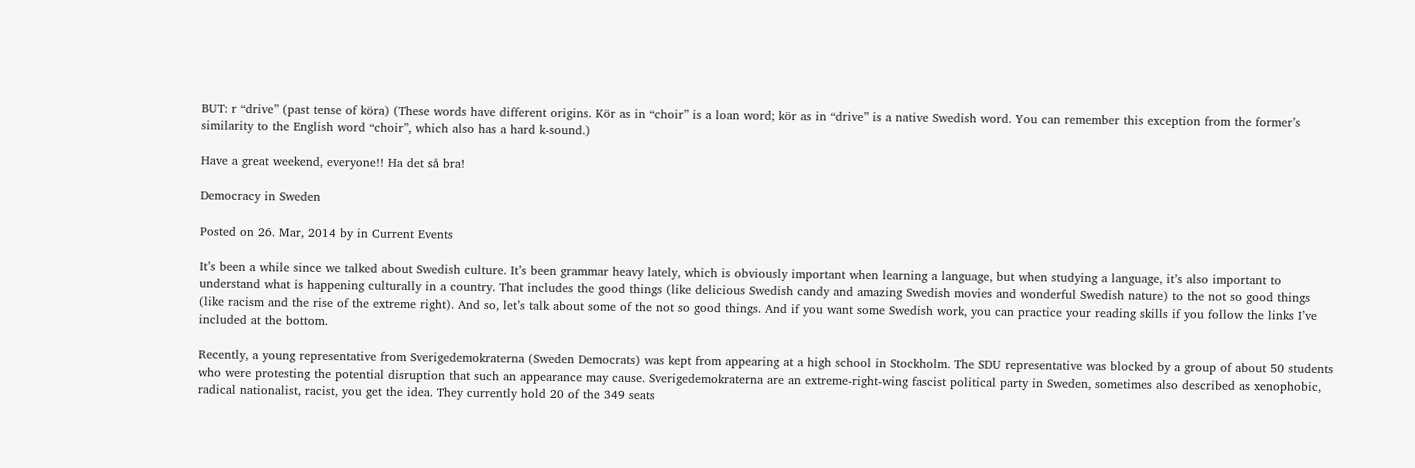BUT: r “drive” (past tense of köra) (These words have different origins. Kör as in “choir” is a loan word; kör as in “drive” is a native Swedish word. You can remember this exception from the former’s similarity to the English word “choir”, which also has a hard k-sound.)

Have a great weekend, everyone!! Ha det så bra!

Democracy in Sweden

Posted on 26. Mar, 2014 by in Current Events

It’s been a while since we talked about Swedish culture. It’s been grammar heavy lately, which is obviously important when learning a language, but when studying a language, it’s also important to understand what is happening culturally in a country. That includes the good things (like delicious Swedish candy and amazing Swedish movies and wonderful Swedish nature) to the not so good things (like racism and the rise of the extreme right). And so, let’s talk about some of the not so good things. And if you want some Swedish work, you can practice your reading skills if you follow the links I’ve included at the bottom.

Recently, a young representative from Sverigedemokraterna (Sweden Democrats) was kept from appearing at a high school in Stockholm. The SDU representative was blocked by a group of about 50 students who were protesting the potential disruption that such an appearance may cause. Sverigedemokraterna are an extreme-right-wing fascist political party in Sweden, sometimes also described as xenophobic, radical nationalist, racist, you get the idea. They currently hold 20 of the 349 seats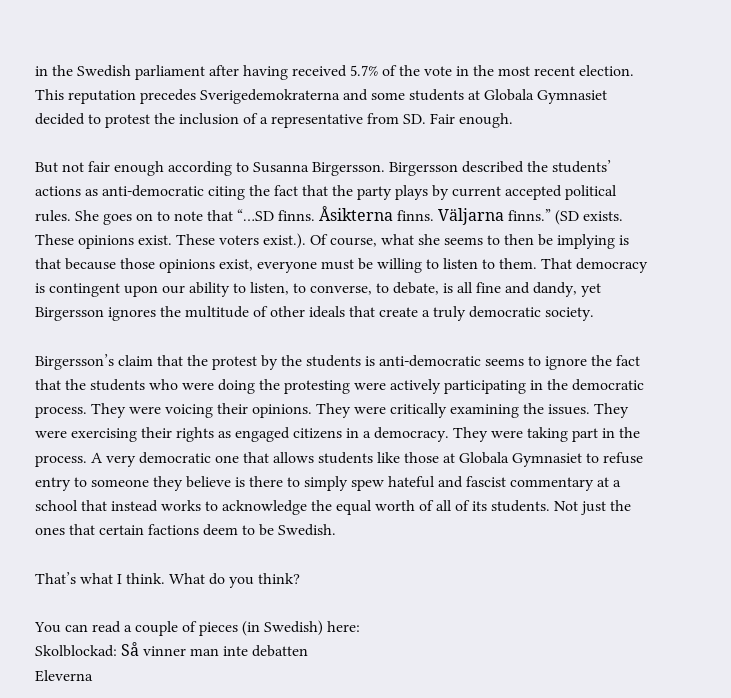in the Swedish parliament after having received 5.7% of the vote in the most recent election. This reputation precedes Sverigedemokraterna and some students at Globala Gymnasiet decided to protest the inclusion of a representative from SD. Fair enough.

But not fair enough according to Susanna Birgersson. Birgersson described the students’ actions as anti-democratic citing the fact that the party plays by current accepted political rules. She goes on to note that “…SD finns. Åsikterna finns. Väljarna finns.” (SD exists. These opinions exist. These voters exist.). Of course, what she seems to then be implying is that because those opinions exist, everyone must be willing to listen to them. That democracy is contingent upon our ability to listen, to converse, to debate, is all fine and dandy, yet Birgersson ignores the multitude of other ideals that create a truly democratic society.

Birgersson’s claim that the protest by the students is anti-democratic seems to ignore the fact that the students who were doing the protesting were actively participating in the democratic process. They were voicing their opinions. They were critically examining the issues. They were exercising their rights as engaged citizens in a democracy. They were taking part in the process. A very democratic one that allows students like those at Globala Gymnasiet to refuse entry to someone they believe is there to simply spew hateful and fascist commentary at a school that instead works to acknowledge the equal worth of all of its students. Not just the ones that certain factions deem to be Swedish.

That’s what I think. What do you think?

You can read a couple of pieces (in Swedish) here:
Skolblockad: Så vinner man inte debatten
Eleverna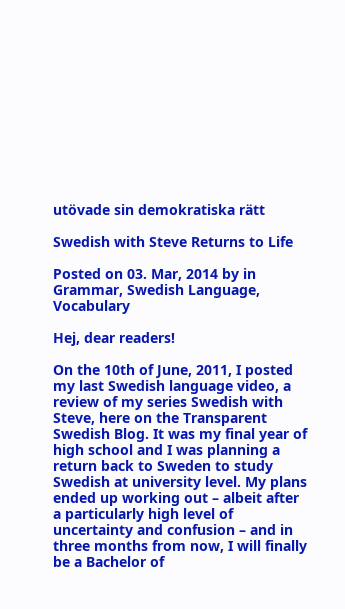utövade sin demokratiska rätt

Swedish with Steve Returns to Life

Posted on 03. Mar, 2014 by in Grammar, Swedish Language, Vocabulary

Hej, dear readers!

On the 10th of June, 2011, I posted my last Swedish language video, a review of my series Swedish with Steve, here on the Transparent Swedish Blog. It was my final year of high school and I was planning a return back to Sweden to study Swedish at university level. My plans ended up working out – albeit after a particularly high level of uncertainty and confusion – and in three months from now, I will finally be a Bachelor of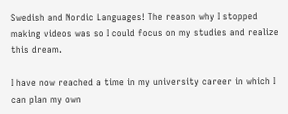Swedish and Nordic Languages! The reason why I stopped making videos was so I could focus on my studies and realize this dream.

I have now reached a time in my university career in which I can plan my own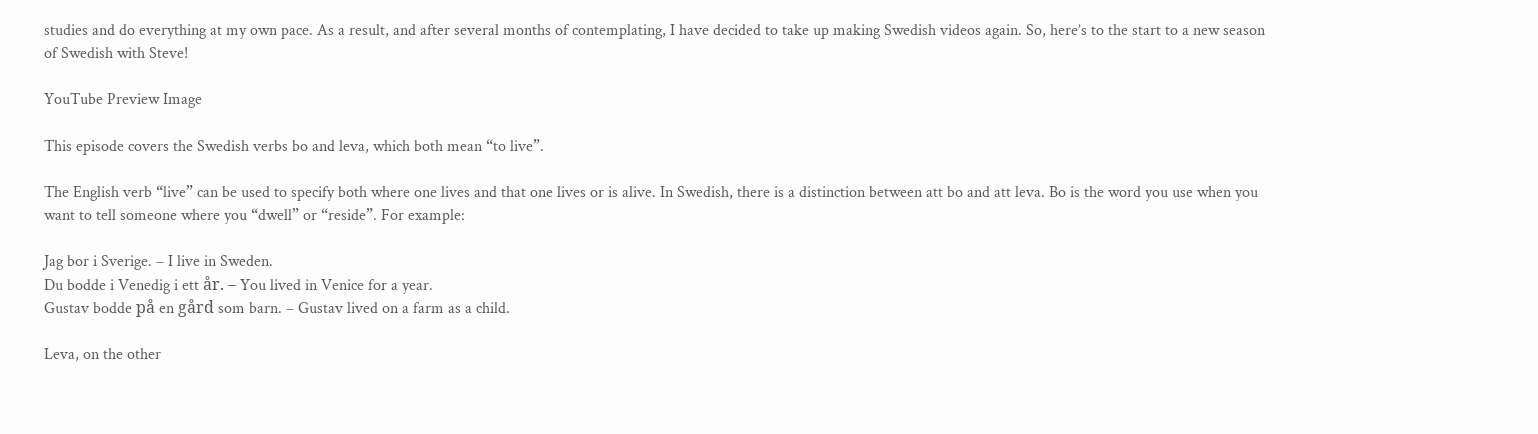studies and do everything at my own pace. As a result, and after several months of contemplating, I have decided to take up making Swedish videos again. So, here’s to the start to a new season of Swedish with Steve!

YouTube Preview Image

This episode covers the Swedish verbs bo and leva, which both mean “to live”.

The English verb “live” can be used to specify both where one lives and that one lives or is alive. In Swedish, there is a distinction between att bo and att leva. Bo is the word you use when you want to tell someone where you “dwell” or “reside”. For example:

Jag bor i Sverige. – I live in Sweden.
Du bodde i Venedig i ett år. – You lived in Venice for a year.
Gustav bodde på en gård som barn. – Gustav lived on a farm as a child.

Leva, on the other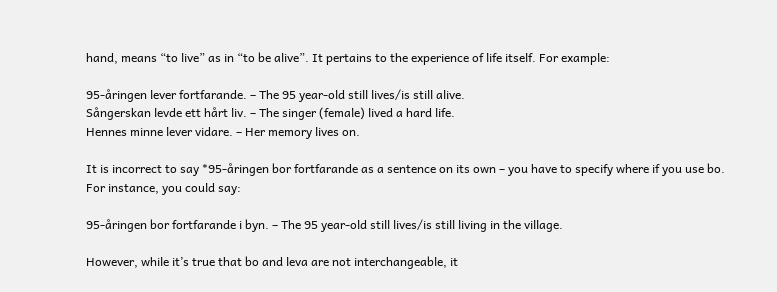hand, means “to live” as in “to be alive”. It pertains to the experience of life itself. For example:

95-åringen lever fortfarande. – The 95 year-old still lives/is still alive.
Sångerskan levde ett hårt liv. – The singer (female) lived a hard life.
Hennes minne lever vidare. – Her memory lives on.

It is incorrect to say *95-åringen bor fortfarande as a sentence on its own – you have to specify where if you use bo. For instance, you could say:

95-åringen bor fortfarande i byn. – The 95 year-old still lives/is still living in the village.

However, while it’s true that bo and leva are not interchangeable, it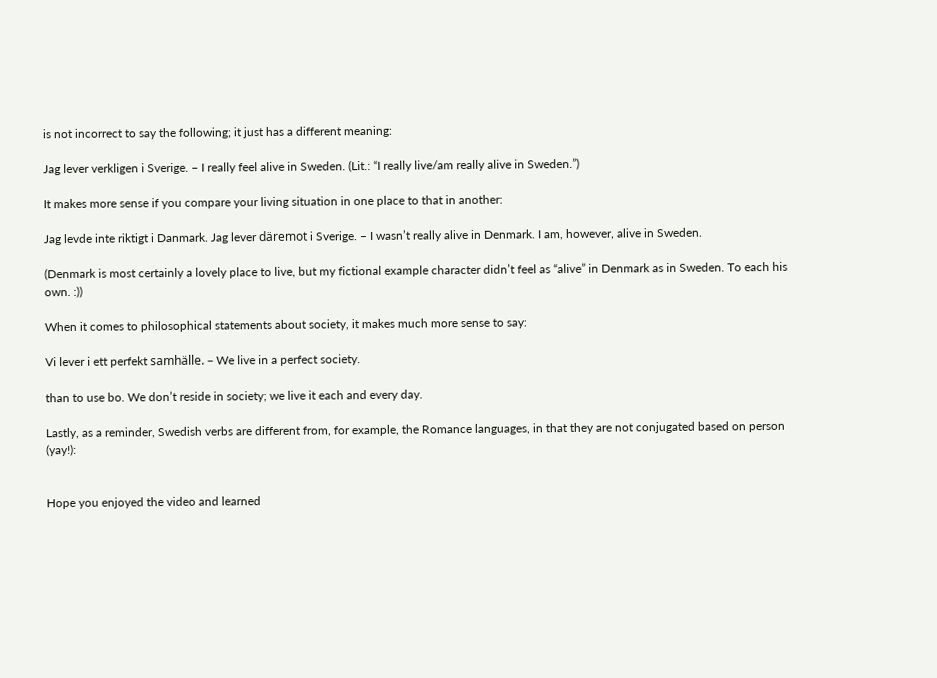is not incorrect to say the following; it just has a different meaning:

Jag lever verkligen i Sverige. – I really feel alive in Sweden. (Lit.: “I really live/am really alive in Sweden.”)

It makes more sense if you compare your living situation in one place to that in another:

Jag levde inte riktigt i Danmark. Jag lever däremot i Sverige. – I wasn’t really alive in Denmark. I am, however, alive in Sweden.

(Denmark is most certainly a lovely place to live, but my fictional example character didn’t feel as “alive” in Denmark as in Sweden. To each his own. :))

When it comes to philosophical statements about society, it makes much more sense to say:

Vi lever i ett perfekt samhälle. – We live in a perfect society.

than to use bo. We don’t reside in society; we live it each and every day.

Lastly, as a reminder, Swedish verbs are different from, for example, the Romance languages, in that they are not conjugated based on person (yay!):


Hope you enjoyed the video and learned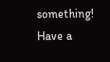something! Have a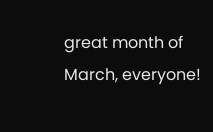great month of March, everyone!